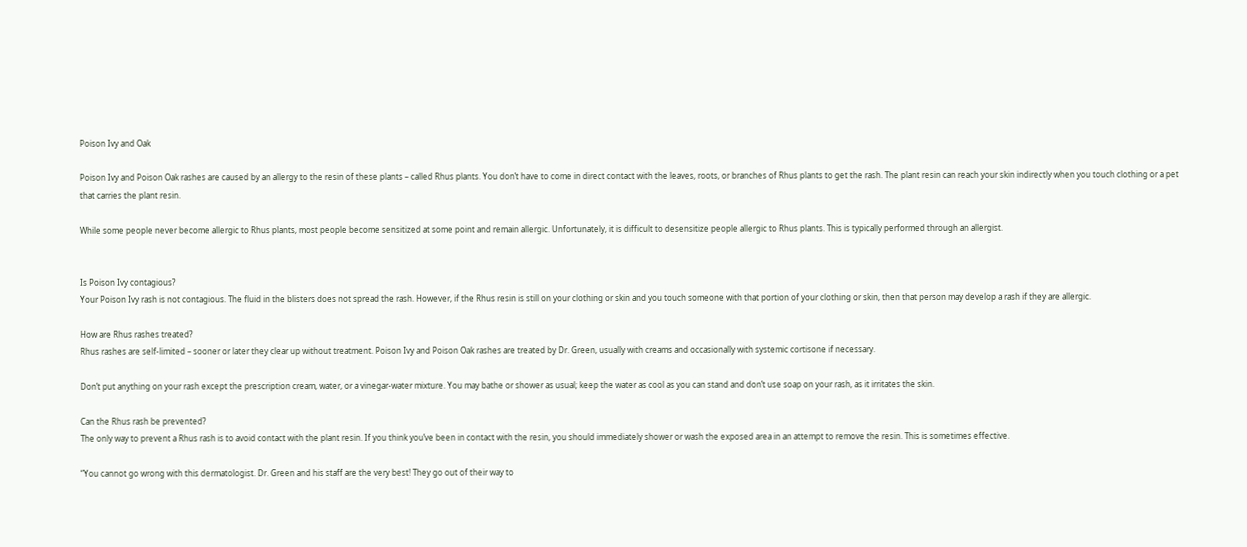Poison Ivy and Oak

Poison Ivy and Poison Oak rashes are caused by an allergy to the resin of these plants – called Rhus plants. You don’t have to come in direct contact with the leaves, roots, or branches of Rhus plants to get the rash. The plant resin can reach your skin indirectly when you touch clothing or a pet that carries the plant resin.

While some people never become allergic to Rhus plants, most people become sensitized at some point and remain allergic. Unfortunately, it is difficult to desensitize people allergic to Rhus plants. This is typically performed through an allergist.


Is Poison Ivy contagious?
Your Poison Ivy rash is not contagious. The fluid in the blisters does not spread the rash. However, if the Rhus resin is still on your clothing or skin and you touch someone with that portion of your clothing or skin, then that person may develop a rash if they are allergic.

How are Rhus rashes treated?
Rhus rashes are self-limited – sooner or later they clear up without treatment. Poison Ivy and Poison Oak rashes are treated by Dr. Green, usually with creams and occasionally with systemic cortisone if necessary.

Don’t put anything on your rash except the prescription cream, water, or a vinegar-water mixture. You may bathe or shower as usual; keep the water as cool as you can stand and don’t use soap on your rash, as it irritates the skin.

Can the Rhus rash be prevented?
The only way to prevent a Rhus rash is to avoid contact with the plant resin. If you think you’ve been in contact with the resin, you should immediately shower or wash the exposed area in an attempt to remove the resin. This is sometimes effective.

“You cannot go wrong with this dermatologist. Dr. Green and his staff are the very best! They go out of their way to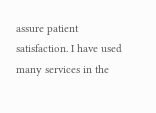assure patient satisfaction. I have used many services in the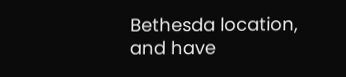Bethesda location, and have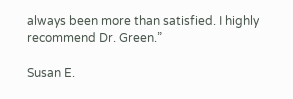always been more than satisfied. I highly recommend Dr. Green.”

Susan E.